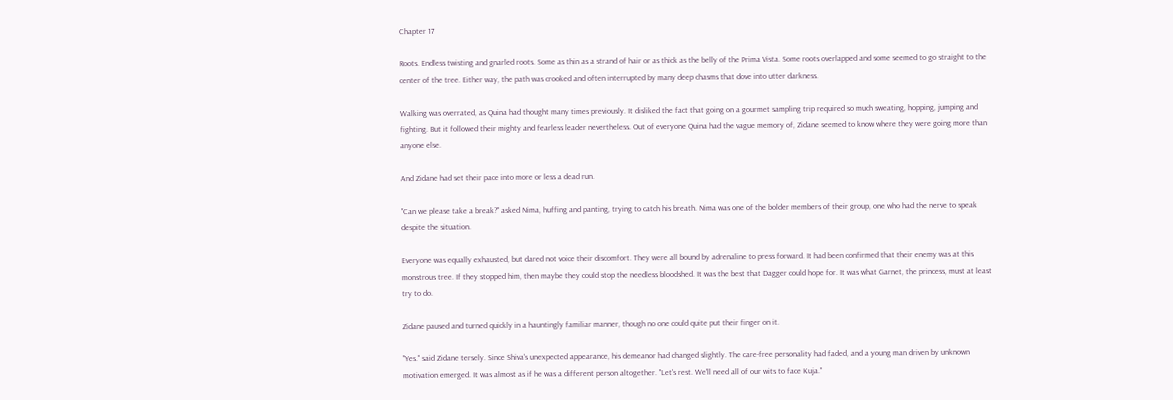Chapter 17

Roots. Endless twisting and gnarled roots. Some as thin as a strand of hair or as thick as the belly of the Prima Vista. Some roots overlapped and some seemed to go straight to the center of the tree. Either way, the path was crooked and often interrupted by many deep chasms that dove into utter darkness.

Walking was overrated, as Quina had thought many times previously. It disliked the fact that going on a gourmet sampling trip required so much sweating, hopping, jumping and fighting. But it followed their mighty and fearless leader nevertheless. Out of everyone Quina had the vague memory of, Zidane seemed to know where they were going more than anyone else.

And Zidane had set their pace into more or less a dead run.

"Can we please take a break?" asked Nima, huffing and panting, trying to catch his breath. Nima was one of the bolder members of their group, one who had the nerve to speak despite the situation.

Everyone was equally exhausted, but dared not voice their discomfort. They were all bound by adrenaline to press forward. It had been confirmed that their enemy was at this monstrous tree. If they stopped him, then maybe they could stop the needless bloodshed. It was the best that Dagger could hope for. It was what Garnet, the princess, must at least try to do.

Zidane paused and turned quickly in a hauntingly familiar manner, though no one could quite put their finger on it.

"Yes." said Zidane tersely. Since Shiva's unexpected appearance, his demeanor had changed slightly. The care-free personality had faded, and a young man driven by unknown motivation emerged. It was almost as if he was a different person altogether. "Let's rest. We'll need all of our wits to face Kuja."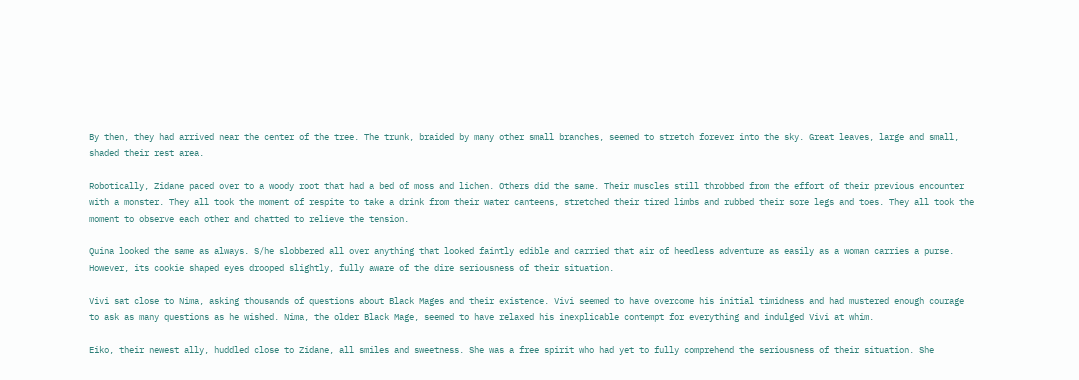By then, they had arrived near the center of the tree. The trunk, braided by many other small branches, seemed to stretch forever into the sky. Great leaves, large and small, shaded their rest area.

Robotically, Zidane paced over to a woody root that had a bed of moss and lichen. Others did the same. Their muscles still throbbed from the effort of their previous encounter with a monster. They all took the moment of respite to take a drink from their water canteens, stretched their tired limbs and rubbed their sore legs and toes. They all took the moment to observe each other and chatted to relieve the tension.

Quina looked the same as always. S/he slobbered all over anything that looked faintly edible and carried that air of heedless adventure as easily as a woman carries a purse. However, its cookie shaped eyes drooped slightly, fully aware of the dire seriousness of their situation.

Vivi sat close to Nima, asking thousands of questions about Black Mages and their existence. Vivi seemed to have overcome his initial timidness and had mustered enough courage to ask as many questions as he wished. Nima, the older Black Mage, seemed to have relaxed his inexplicable contempt for everything and indulged Vivi at whim.

Eiko, their newest ally, huddled close to Zidane, all smiles and sweetness. She was a free spirit who had yet to fully comprehend the seriousness of their situation. She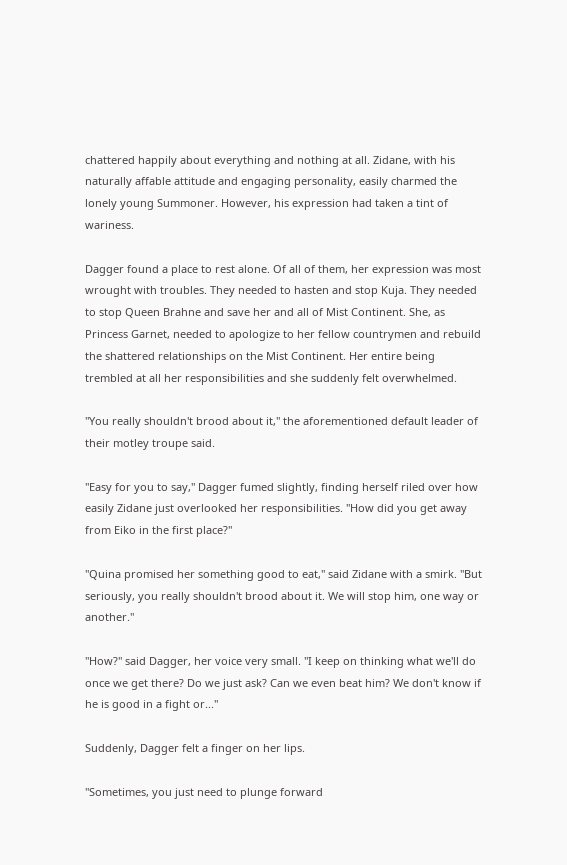chattered happily about everything and nothing at all. Zidane, with his naturally affable attitude and engaging personality, easily charmed the lonely young Summoner. However, his expression had taken a tint of wariness.

Dagger found a place to rest alone. Of all of them, her expression was most wrought with troubles. They needed to hasten and stop Kuja. They needed to stop Queen Brahne and save her and all of Mist Continent. She, as Princess Garnet, needed to apologize to her fellow countrymen and rebuild the shattered relationships on the Mist Continent. Her entire being trembled at all her responsibilities and she suddenly felt overwhelmed.

"You really shouldn't brood about it," the aforementioned default leader of their motley troupe said.

"Easy for you to say," Dagger fumed slightly, finding herself riled over how easily Zidane just overlooked her responsibilities. "How did you get away from Eiko in the first place?"

"Quina promised her something good to eat," said Zidane with a smirk. "But seriously, you really shouldn't brood about it. We will stop him, one way or another."

"How?" said Dagger, her voice very small. "I keep on thinking what we'll do once we get there? Do we just ask? Can we even beat him? We don't know if he is good in a fight or..."

Suddenly, Dagger felt a finger on her lips.

"Sometimes, you just need to plunge forward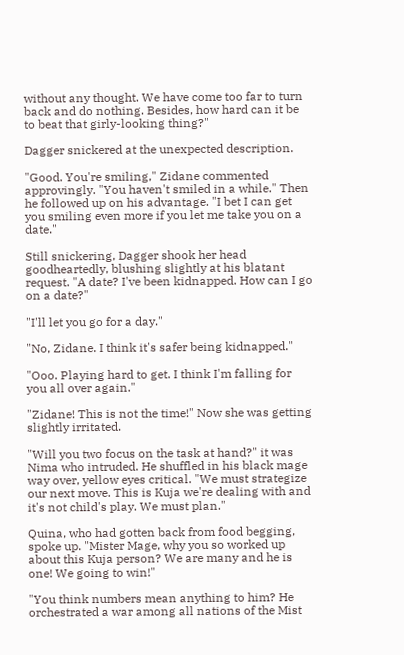without any thought. We have come too far to turn back and do nothing. Besides, how hard can it be to beat that girly-looking thing?"

Dagger snickered at the unexpected description.

"Good. You're smiling," Zidane commented approvingly. "You haven't smiled in a while." Then he followed up on his advantage. "I bet I can get you smiling even more if you let me take you on a date."

Still snickering, Dagger shook her head goodheartedly, blushing slightly at his blatant request. "A date? I've been kidnapped. How can I go on a date?"

"I'll let you go for a day."

"No, Zidane. I think it's safer being kidnapped."

"Ooo. Playing hard to get. I think I'm falling for you all over again."

"Zidane! This is not the time!" Now she was getting slightly irritated.

"Will you two focus on the task at hand?" it was Nima who intruded. He shuffled in his black mage way over, yellow eyes critical. "We must strategize our next move. This is Kuja we're dealing with and it's not child's play. We must plan."

Quina, who had gotten back from food begging, spoke up. "Mister Mage, why you so worked up about this Kuja person? We are many and he is one! We going to win!"

"You think numbers mean anything to him? He orchestrated a war among all nations of the Mist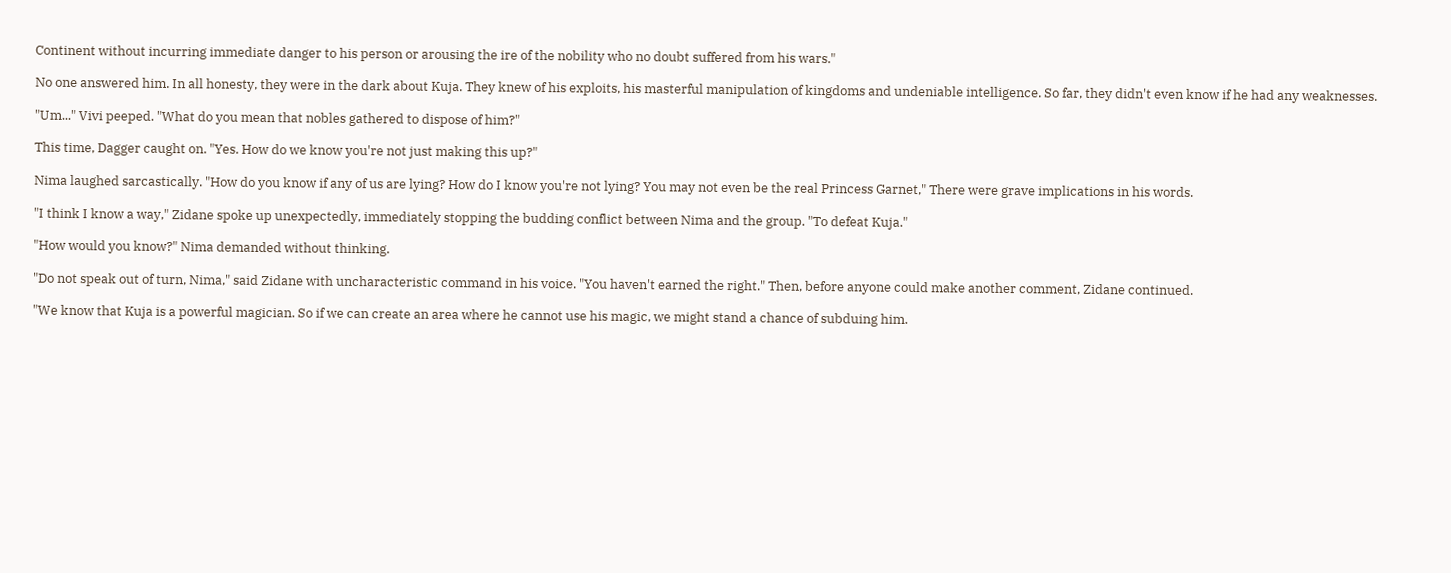Continent without incurring immediate danger to his person or arousing the ire of the nobility who no doubt suffered from his wars."

No one answered him. In all honesty, they were in the dark about Kuja. They knew of his exploits, his masterful manipulation of kingdoms and undeniable intelligence. So far, they didn't even know if he had any weaknesses.

"Um..." Vivi peeped. "What do you mean that nobles gathered to dispose of him?"

This time, Dagger caught on. "Yes. How do we know you're not just making this up?"

Nima laughed sarcastically. "How do you know if any of us are lying? How do I know you're not lying? You may not even be the real Princess Garnet," There were grave implications in his words.

"I think I know a way," Zidane spoke up unexpectedly, immediately stopping the budding conflict between Nima and the group. "To defeat Kuja."

"How would you know?" Nima demanded without thinking.

"Do not speak out of turn, Nima," said Zidane with uncharacteristic command in his voice. "You haven't earned the right." Then, before anyone could make another comment, Zidane continued.

"We know that Kuja is a powerful magician. So if we can create an area where he cannot use his magic, we might stand a chance of subduing him.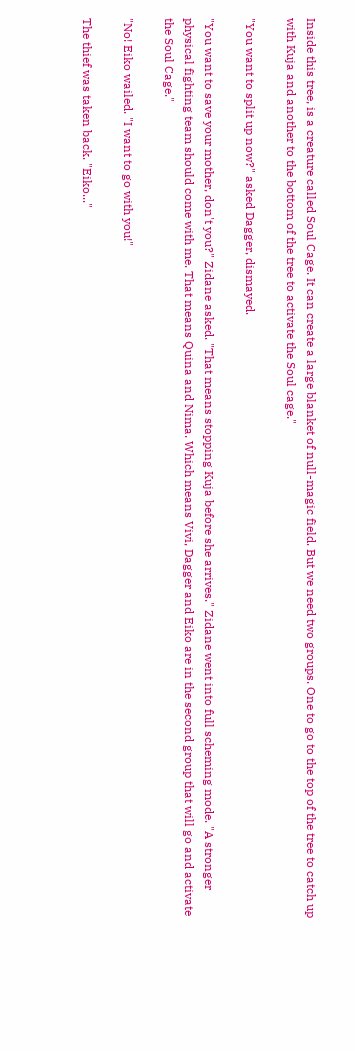Inside this tree, is a creature called Soul Cage. It can create a large blanket of null-magic field. But we need two groups. One to go to the top of the tree to catch up with Kuja and another to the bottom of the tree to activate the Soul cage."

"You want to split up now?" asked Dagger, dismayed.

"You want to save your mother, don't you?" Zidane asked. "That means stopping Kuja before she arrives." Zidane went into full scheming mode. "A stronger physical fighting team should come with me. That means Quina and Nima. Which means Vivi, Dagger and Eiko are in the second group that will go and activate the Soul Cage."

"No! Eiko wailed. "I want to go with you!"

The thief was taken back. "Eiko..."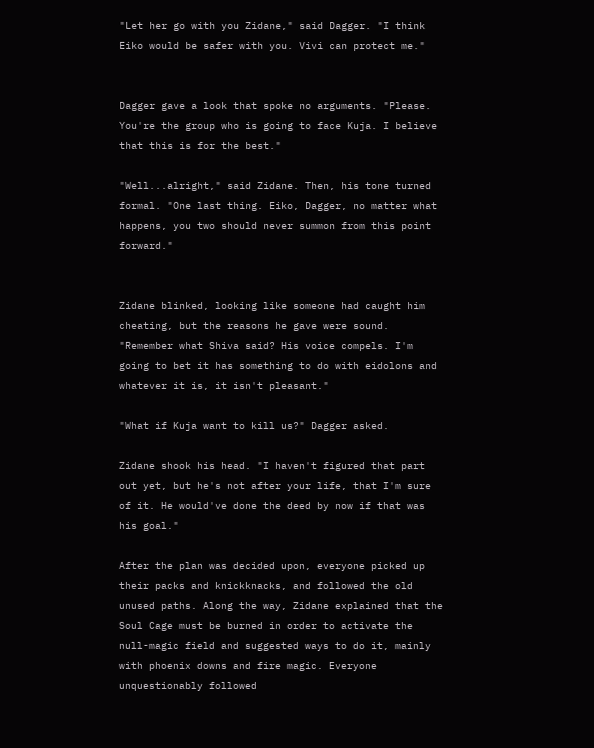"Let her go with you Zidane," said Dagger. "I think Eiko would be safer with you. Vivi can protect me."


Dagger gave a look that spoke no arguments. "Please. You're the group who is going to face Kuja. I believe that this is for the best."

"Well...alright," said Zidane. Then, his tone turned formal. "One last thing. Eiko, Dagger, no matter what happens, you two should never summon from this point forward."


Zidane blinked, looking like someone had caught him cheating, but the reasons he gave were sound. "Remember what Shiva said? His voice compels. I'm going to bet it has something to do with eidolons and whatever it is, it isn't pleasant."

"What if Kuja want to kill us?" Dagger asked.

Zidane shook his head. "I haven't figured that part out yet, but he's not after your life, that I'm sure of it. He would've done the deed by now if that was his goal."

After the plan was decided upon, everyone picked up their packs and knickknacks, and followed the old unused paths. Along the way, Zidane explained that the Soul Cage must be burned in order to activate the null-magic field and suggested ways to do it, mainly with phoenix downs and fire magic. Everyone unquestionably followed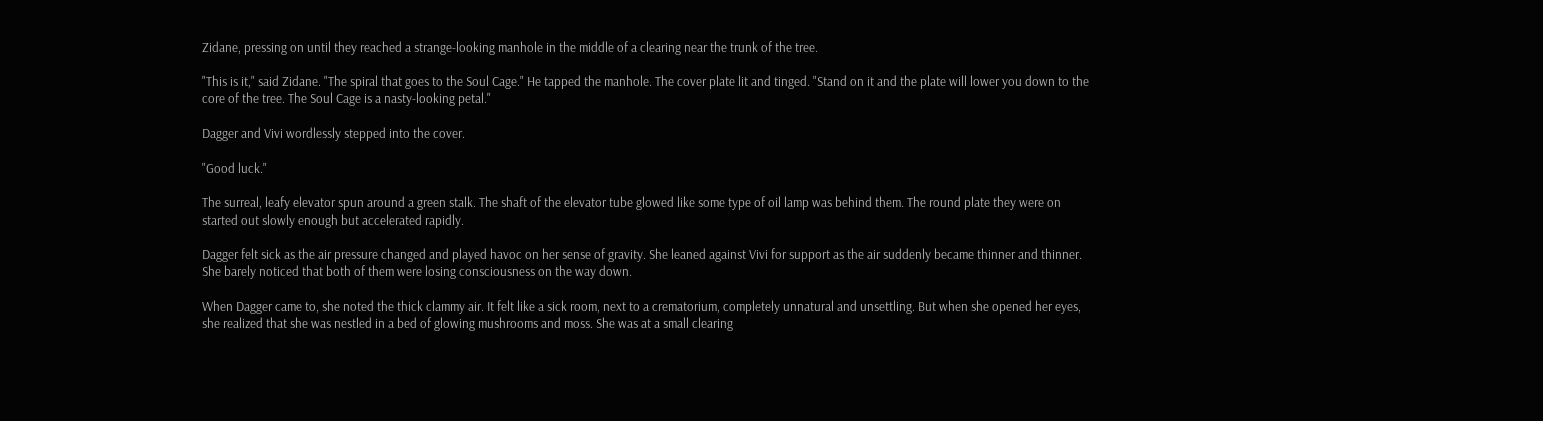Zidane, pressing on until they reached a strange-looking manhole in the middle of a clearing near the trunk of the tree.

"This is it," said Zidane. "The spiral that goes to the Soul Cage." He tapped the manhole. The cover plate lit and tinged. "Stand on it and the plate will lower you down to the core of the tree. The Soul Cage is a nasty-looking petal."

Dagger and Vivi wordlessly stepped into the cover.

"Good luck."

The surreal, leafy elevator spun around a green stalk. The shaft of the elevator tube glowed like some type of oil lamp was behind them. The round plate they were on started out slowly enough but accelerated rapidly.

Dagger felt sick as the air pressure changed and played havoc on her sense of gravity. She leaned against Vivi for support as the air suddenly became thinner and thinner. She barely noticed that both of them were losing consciousness on the way down.

When Dagger came to, she noted the thick clammy air. It felt like a sick room, next to a crematorium, completely unnatural and unsettling. But when she opened her eyes, she realized that she was nestled in a bed of glowing mushrooms and moss. She was at a small clearing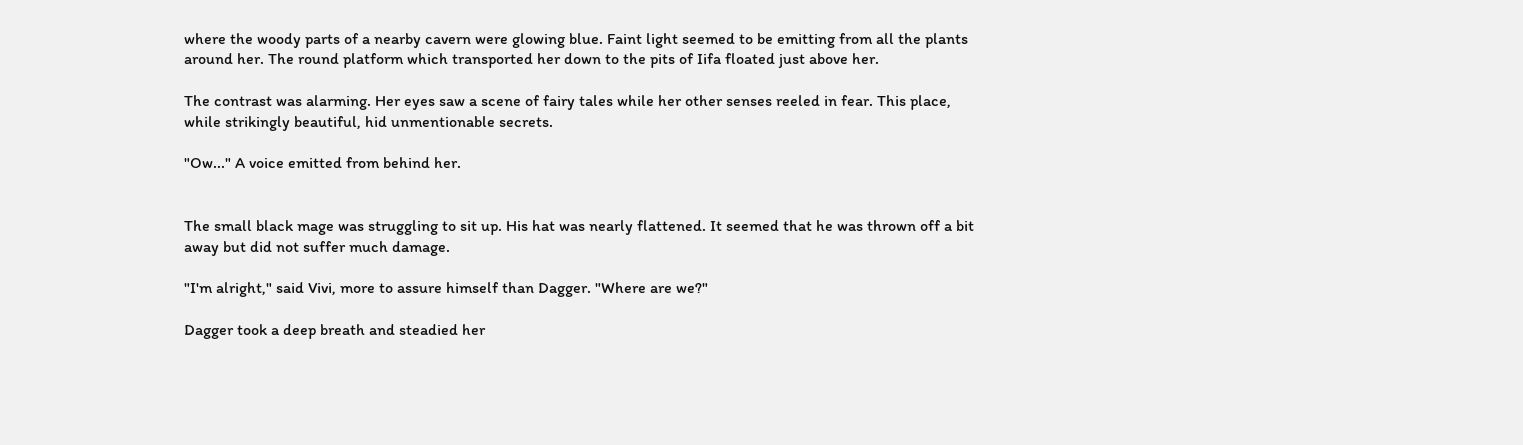where the woody parts of a nearby cavern were glowing blue. Faint light seemed to be emitting from all the plants around her. The round platform which transported her down to the pits of Iifa floated just above her.

The contrast was alarming. Her eyes saw a scene of fairy tales while her other senses reeled in fear. This place, while strikingly beautiful, hid unmentionable secrets.

"Ow..." A voice emitted from behind her.


The small black mage was struggling to sit up. His hat was nearly flattened. It seemed that he was thrown off a bit away but did not suffer much damage.

"I'm alright," said Vivi, more to assure himself than Dagger. "Where are we?"

Dagger took a deep breath and steadied her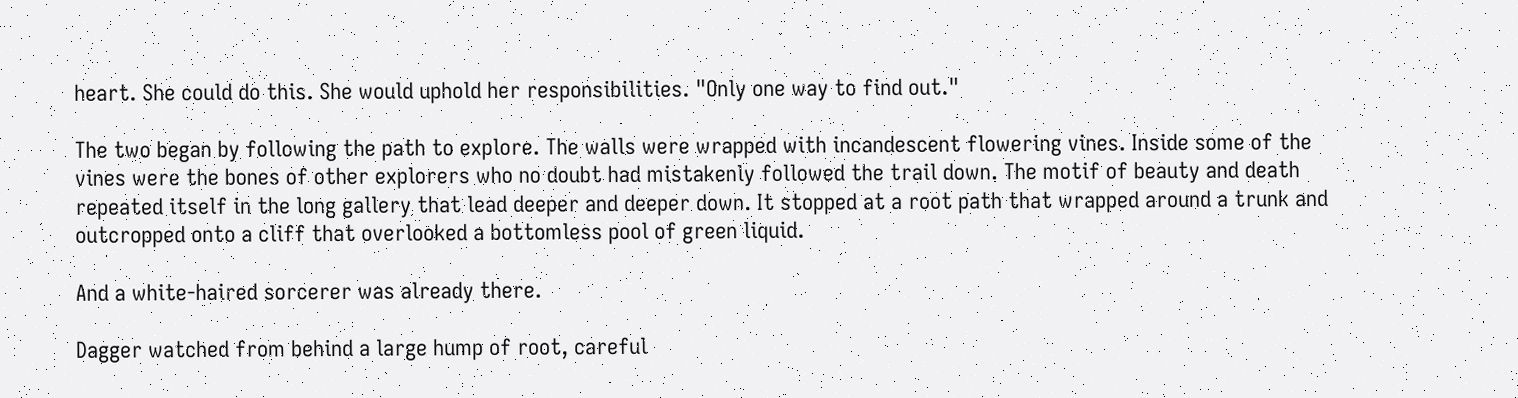heart. She could do this. She would uphold her responsibilities. "Only one way to find out."

The two began by following the path to explore. The walls were wrapped with incandescent flowering vines. Inside some of the vines were the bones of other explorers who no doubt had mistakenly followed the trail down. The motif of beauty and death repeated itself in the long gallery that lead deeper and deeper down. It stopped at a root path that wrapped around a trunk and outcropped onto a cliff that overlooked a bottomless pool of green liquid.

And a white-haired sorcerer was already there.

Dagger watched from behind a large hump of root, careful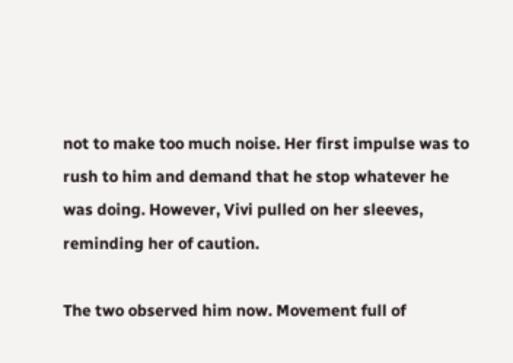not to make too much noise. Her first impulse was to rush to him and demand that he stop whatever he was doing. However, Vivi pulled on her sleeves, reminding her of caution.

The two observed him now. Movement full of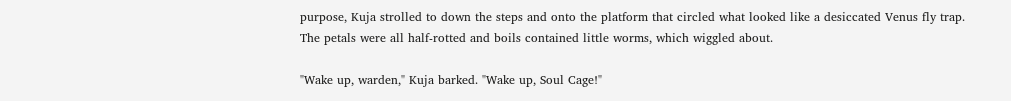purpose, Kuja strolled to down the steps and onto the platform that circled what looked like a desiccated Venus fly trap. The petals were all half-rotted and boils contained little worms, which wiggled about.

"Wake up, warden," Kuja barked. "Wake up, Soul Cage!"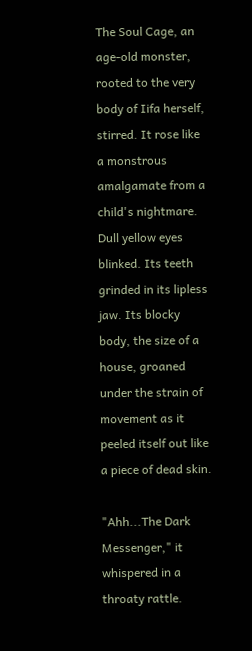The Soul Cage, an age-old monster, rooted to the very body of Iifa herself, stirred. It rose like a monstrous amalgamate from a child's nightmare. Dull yellow eyes blinked. Its teeth grinded in its lipless jaw. Its blocky body, the size of a house, groaned under the strain of movement as it peeled itself out like a piece of dead skin.

"Ahh...The Dark Messenger," it whispered in a throaty rattle.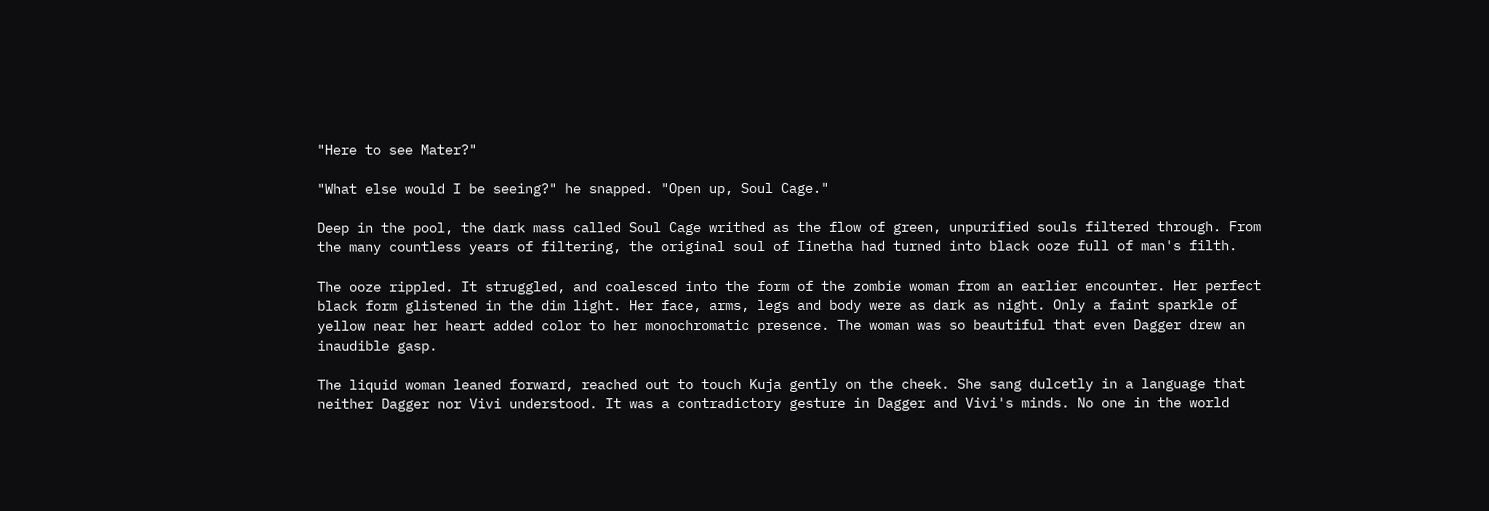"Here to see Mater?"

"What else would I be seeing?" he snapped. "Open up, Soul Cage."

Deep in the pool, the dark mass called Soul Cage writhed as the flow of green, unpurified souls filtered through. From the many countless years of filtering, the original soul of Iinetha had turned into black ooze full of man's filth.

The ooze rippled. It struggled, and coalesced into the form of the zombie woman from an earlier encounter. Her perfect black form glistened in the dim light. Her face, arms, legs and body were as dark as night. Only a faint sparkle of yellow near her heart added color to her monochromatic presence. The woman was so beautiful that even Dagger drew an inaudible gasp.

The liquid woman leaned forward, reached out to touch Kuja gently on the cheek. She sang dulcetly in a language that neither Dagger nor Vivi understood. It was a contradictory gesture in Dagger and Vivi's minds. No one in the world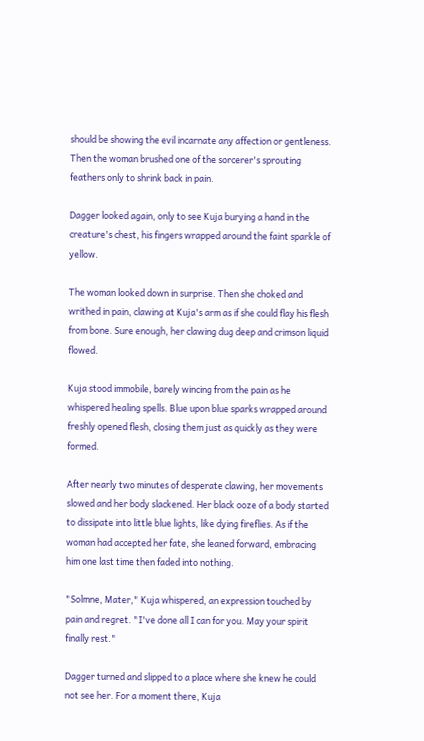should be showing the evil incarnate any affection or gentleness. Then the woman brushed one of the sorcerer's sprouting feathers only to shrink back in pain.

Dagger looked again, only to see Kuja burying a hand in the creature's chest, his fingers wrapped around the faint sparkle of yellow.

The woman looked down in surprise. Then she choked and writhed in pain, clawing at Kuja's arm as if she could flay his flesh from bone. Sure enough, her clawing dug deep and crimson liquid flowed.

Kuja stood immobile, barely wincing from the pain as he whispered healing spells. Blue upon blue sparks wrapped around freshly opened flesh, closing them just as quickly as they were formed.

After nearly two minutes of desperate clawing, her movements slowed and her body slackened. Her black ooze of a body started to dissipate into little blue lights, like dying fireflies. As if the woman had accepted her fate, she leaned forward, embracing him one last time then faded into nothing.

"Solmne, Mater," Kuja whispered, an expression touched by pain and regret. "I've done all I can for you. May your spirit finally rest."

Dagger turned and slipped to a place where she knew he could not see her. For a moment there, Kuja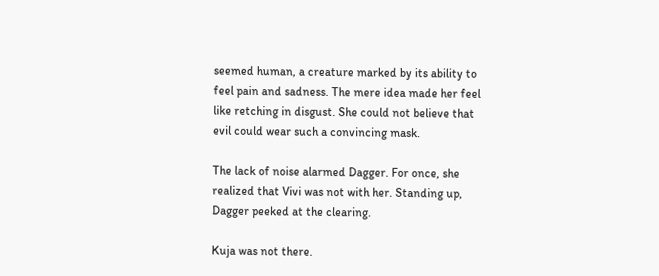seemed human, a creature marked by its ability to feel pain and sadness. The mere idea made her feel like retching in disgust. She could not believe that evil could wear such a convincing mask.

The lack of noise alarmed Dagger. For once, she realized that Vivi was not with her. Standing up, Dagger peeked at the clearing.

Kuja was not there.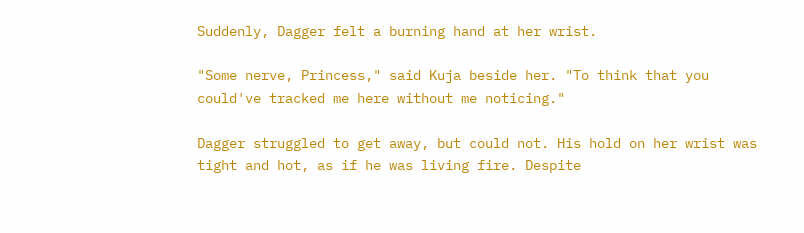Suddenly, Dagger felt a burning hand at her wrist.

"Some nerve, Princess," said Kuja beside her. "To think that you could've tracked me here without me noticing."

Dagger struggled to get away, but could not. His hold on her wrist was tight and hot, as if he was living fire. Despite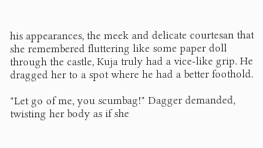his appearances, the meek and delicate courtesan that she remembered fluttering like some paper doll through the castle, Kuja truly had a vice-like grip. He dragged her to a spot where he had a better foothold.

"Let go of me, you scumbag!" Dagger demanded, twisting her body as if she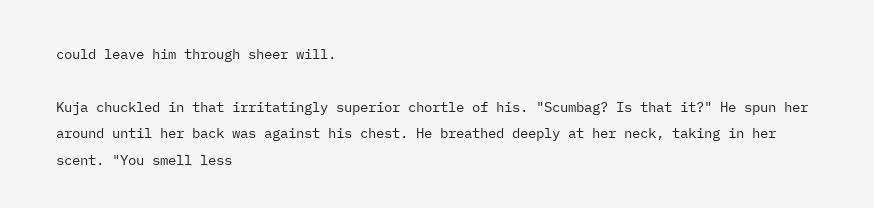could leave him through sheer will.

Kuja chuckled in that irritatingly superior chortle of his. "Scumbag? Is that it?" He spun her around until her back was against his chest. He breathed deeply at her neck, taking in her scent. "You smell less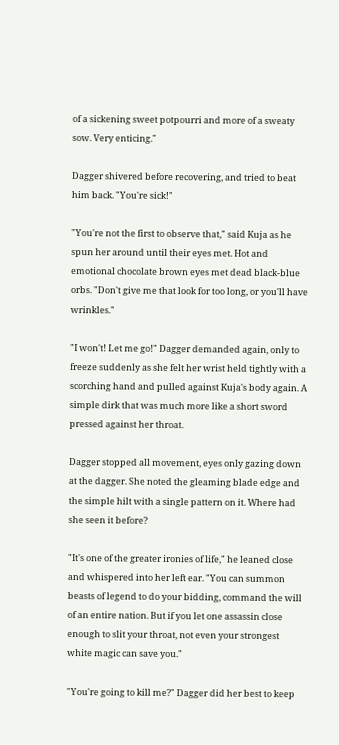of a sickening sweet potpourri and more of a sweaty sow. Very enticing."

Dagger shivered before recovering, and tried to beat him back. "You're sick!"

"You're not the first to observe that," said Kuja as he spun her around until their eyes met. Hot and emotional chocolate brown eyes met dead black-blue orbs. "Don't give me that look for too long, or you'll have wrinkles."

"I won't! Let me go!" Dagger demanded again, only to freeze suddenly as she felt her wrist held tightly with a scorching hand and pulled against Kuja's body again. A simple dirk that was much more like a short sword pressed against her throat.

Dagger stopped all movement, eyes only gazing down at the dagger. She noted the gleaming blade edge and the simple hilt with a single pattern on it. Where had she seen it before?

"It's one of the greater ironies of life," he leaned close and whispered into her left ear. "You can summon beasts of legend to do your bidding, command the will of an entire nation. But if you let one assassin close enough to slit your throat, not even your strongest white magic can save you."

"You're going to kill me?" Dagger did her best to keep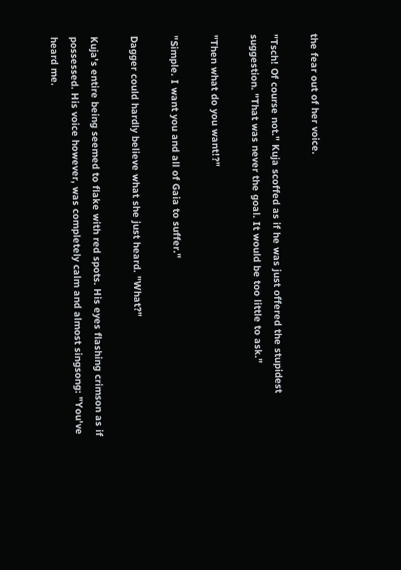the fear out of her voice.

"Tsch! Of course not." Kuja scoffed as if he was just offered the stupidest suggestion. "That was never the goal. It would be too little to ask."

"Then what do you want!?"

"Simple. I want you and all of Gaia to suffer."

Dagger could hardly believe what she just heard. "What?"

Kuja's entire being seemed to flake with red spots. His eyes flashing crimson as if possessed. His voice however, was completely calm and almost singsong: "You've heard me.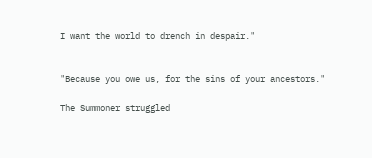I want the world to drench in despair."


"Because you owe us, for the sins of your ancestors."

The Summoner struggled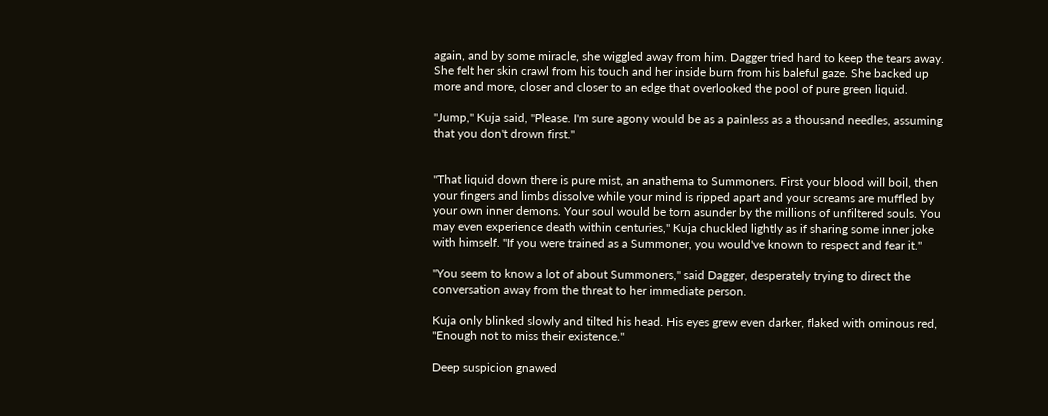again, and by some miracle, she wiggled away from him. Dagger tried hard to keep the tears away. She felt her skin crawl from his touch and her inside burn from his baleful gaze. She backed up more and more, closer and closer to an edge that overlooked the pool of pure green liquid.

"Jump," Kuja said, "Please. I'm sure agony would be as a painless as a thousand needles, assuming that you don't drown first."


"That liquid down there is pure mist, an anathema to Summoners. First your blood will boil, then your fingers and limbs dissolve while your mind is ripped apart and your screams are muffled by your own inner demons. Your soul would be torn asunder by the millions of unfiltered souls. You may even experience death within centuries," Kuja chuckled lightly as if sharing some inner joke with himself. "If you were trained as a Summoner, you would've known to respect and fear it."

"You seem to know a lot of about Summoners," said Dagger, desperately trying to direct the conversation away from the threat to her immediate person.

Kuja only blinked slowly and tilted his head. His eyes grew even darker, flaked with ominous red, "Enough not to miss their existence."

Deep suspicion gnawed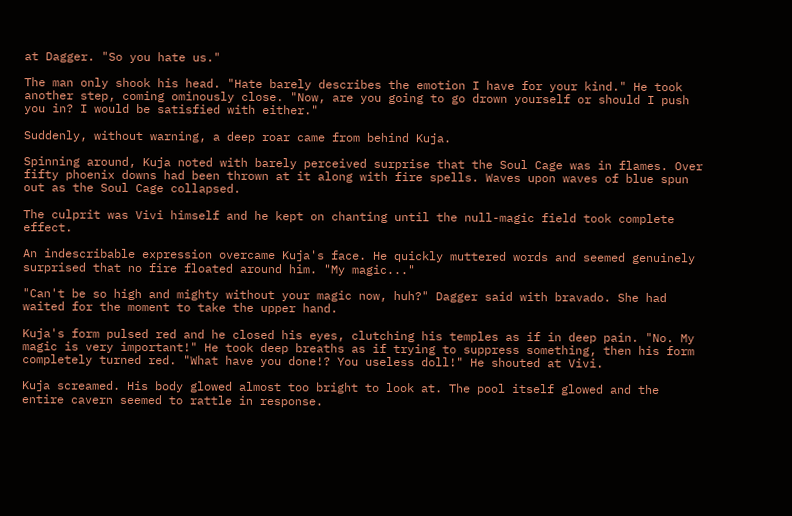at Dagger. "So you hate us."

The man only shook his head. "Hate barely describes the emotion I have for your kind." He took another step, coming ominously close. "Now, are you going to go drown yourself or should I push you in? I would be satisfied with either."

Suddenly, without warning, a deep roar came from behind Kuja.

Spinning around, Kuja noted with barely perceived surprise that the Soul Cage was in flames. Over fifty phoenix downs had been thrown at it along with fire spells. Waves upon waves of blue spun out as the Soul Cage collapsed.

The culprit was Vivi himself and he kept on chanting until the null-magic field took complete effect.

An indescribable expression overcame Kuja's face. He quickly muttered words and seemed genuinely surprised that no fire floated around him. "My magic..."

"Can't be so high and mighty without your magic now, huh?" Dagger said with bravado. She had waited for the moment to take the upper hand.

Kuja's form pulsed red and he closed his eyes, clutching his temples as if in deep pain. "No. My magic is very important!" He took deep breaths as if trying to suppress something, then his form completely turned red. "What have you done!? You useless doll!" He shouted at Vivi.

Kuja screamed. His body glowed almost too bright to look at. The pool itself glowed and the entire cavern seemed to rattle in response.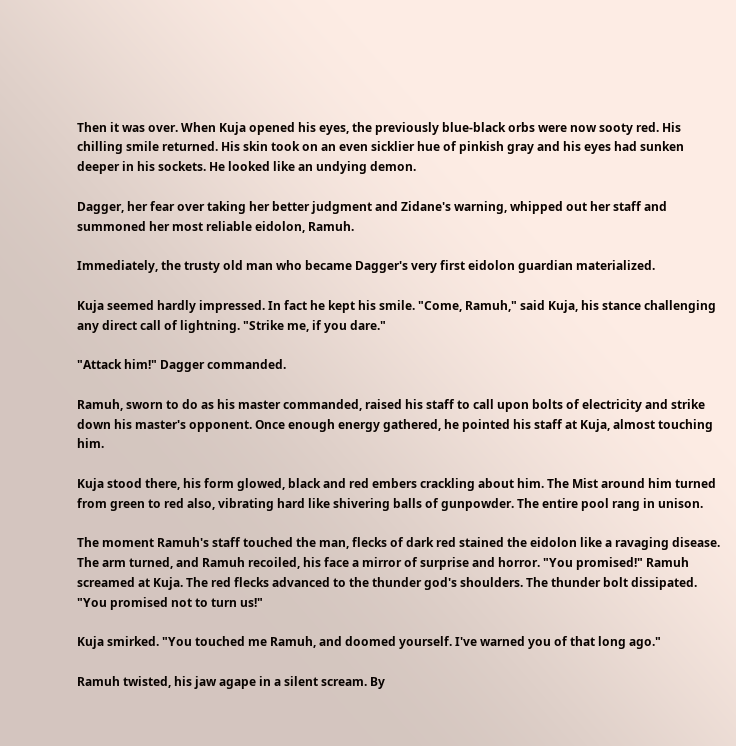Then it was over. When Kuja opened his eyes, the previously blue-black orbs were now sooty red. His chilling smile returned. His skin took on an even sicklier hue of pinkish gray and his eyes had sunken deeper in his sockets. He looked like an undying demon.

Dagger, her fear over taking her better judgment and Zidane's warning, whipped out her staff and summoned her most reliable eidolon, Ramuh.

Immediately, the trusty old man who became Dagger's very first eidolon guardian materialized.

Kuja seemed hardly impressed. In fact he kept his smile. "Come, Ramuh," said Kuja, his stance challenging any direct call of lightning. "Strike me, if you dare."

"Attack him!" Dagger commanded.

Ramuh, sworn to do as his master commanded, raised his staff to call upon bolts of electricity and strike down his master's opponent. Once enough energy gathered, he pointed his staff at Kuja, almost touching him.

Kuja stood there, his form glowed, black and red embers crackling about him. The Mist around him turned from green to red also, vibrating hard like shivering balls of gunpowder. The entire pool rang in unison.

The moment Ramuh's staff touched the man, flecks of dark red stained the eidolon like a ravaging disease. The arm turned, and Ramuh recoiled, his face a mirror of surprise and horror. "You promised!" Ramuh screamed at Kuja. The red flecks advanced to the thunder god's shoulders. The thunder bolt dissipated. "You promised not to turn us!"

Kuja smirked. "You touched me Ramuh, and doomed yourself. I've warned you of that long ago."

Ramuh twisted, his jaw agape in a silent scream. By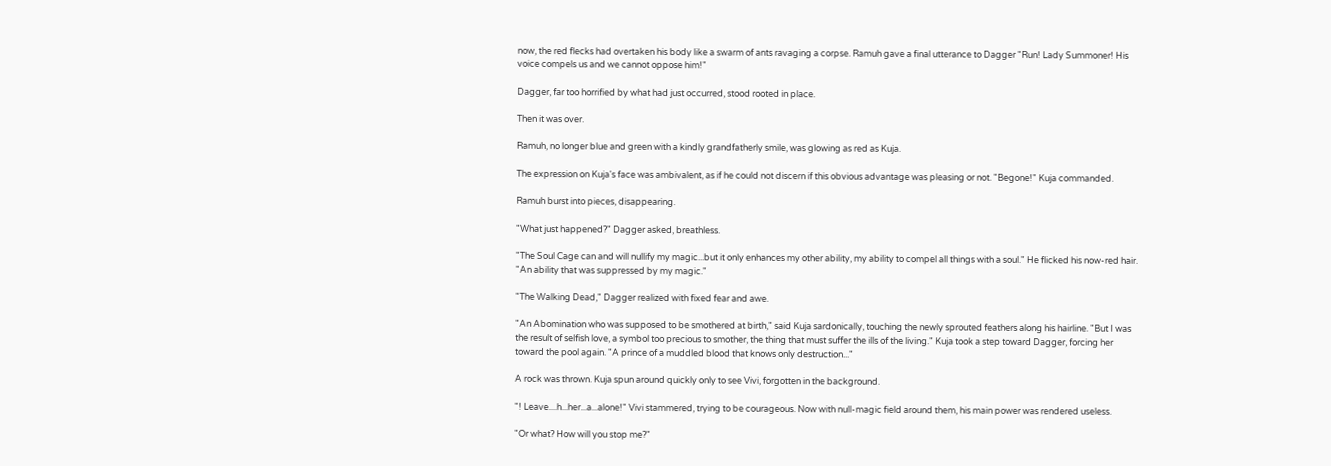now, the red flecks had overtaken his body like a swarm of ants ravaging a corpse. Ramuh gave a final utterance to Dagger "Run! Lady Summoner! His voice compels us and we cannot oppose him!"

Dagger, far too horrified by what had just occurred, stood rooted in place.

Then it was over.

Ramuh, no longer blue and green with a kindly grandfatherly smile, was glowing as red as Kuja.

The expression on Kuja's face was ambivalent, as if he could not discern if this obvious advantage was pleasing or not. "Begone!" Kuja commanded.

Ramuh burst into pieces, disappearing.

"What just happened?" Dagger asked, breathless.

"The Soul Cage can and will nullify my magic...but it only enhances my other ability, my ability to compel all things with a soul." He flicked his now-red hair. "An ability that was suppressed by my magic."

"The Walking Dead," Dagger realized with fixed fear and awe.

"An Abomination who was supposed to be smothered at birth," said Kuja sardonically, touching the newly sprouted feathers along his hairline. "But I was the result of selfish love, a symbol too precious to smother, the thing that must suffer the ills of the living." Kuja took a step toward Dagger, forcing her toward the pool again. "A prince of a muddled blood that knows only destruction..."

A rock was thrown. Kuja spun around quickly only to see Vivi, forgotten in the background.

"! Leave....h...her...a...alone!" Vivi stammered, trying to be courageous. Now with null-magic field around them, his main power was rendered useless.

"Or what? How will you stop me?"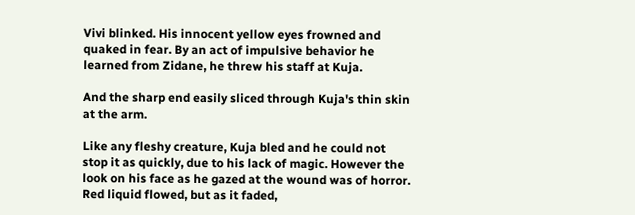Vivi blinked. His innocent yellow eyes frowned and quaked in fear. By an act of impulsive behavior he learned from Zidane, he threw his staff at Kuja.

And the sharp end easily sliced through Kuja's thin skin at the arm.

Like any fleshy creature, Kuja bled and he could not stop it as quickly, due to his lack of magic. However the look on his face as he gazed at the wound was of horror. Red liquid flowed, but as it faded,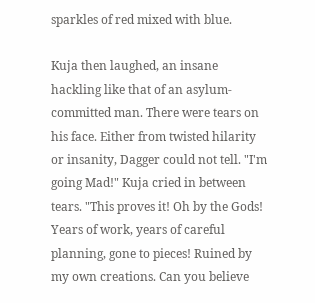sparkles of red mixed with blue.

Kuja then laughed, an insane hackling like that of an asylum-committed man. There were tears on his face. Either from twisted hilarity or insanity, Dagger could not tell. "I'm going Mad!" Kuja cried in between tears. "This proves it! Oh by the Gods! Years of work, years of careful planning, gone to pieces! Ruined by my own creations. Can you believe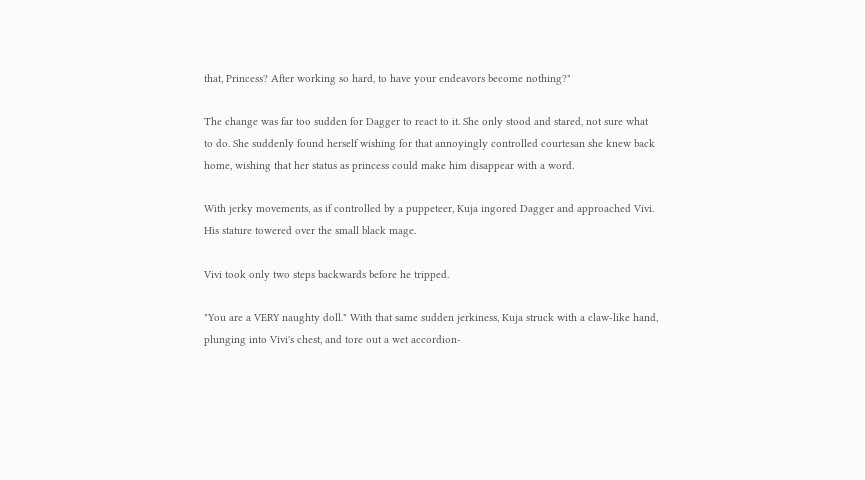that, Princess? After working so hard, to have your endeavors become nothing?"

The change was far too sudden for Dagger to react to it. She only stood and stared, not sure what to do. She suddenly found herself wishing for that annoyingly controlled courtesan she knew back home, wishing that her status as princess could make him disappear with a word.

With jerky movements, as if controlled by a puppeteer, Kuja ingored Dagger and approached Vivi. His stature towered over the small black mage.

Vivi took only two steps backwards before he tripped.

"You are a VERY naughty doll." With that same sudden jerkiness, Kuja struck with a claw-like hand, plunging into Vivi's chest, and tore out a wet accordion-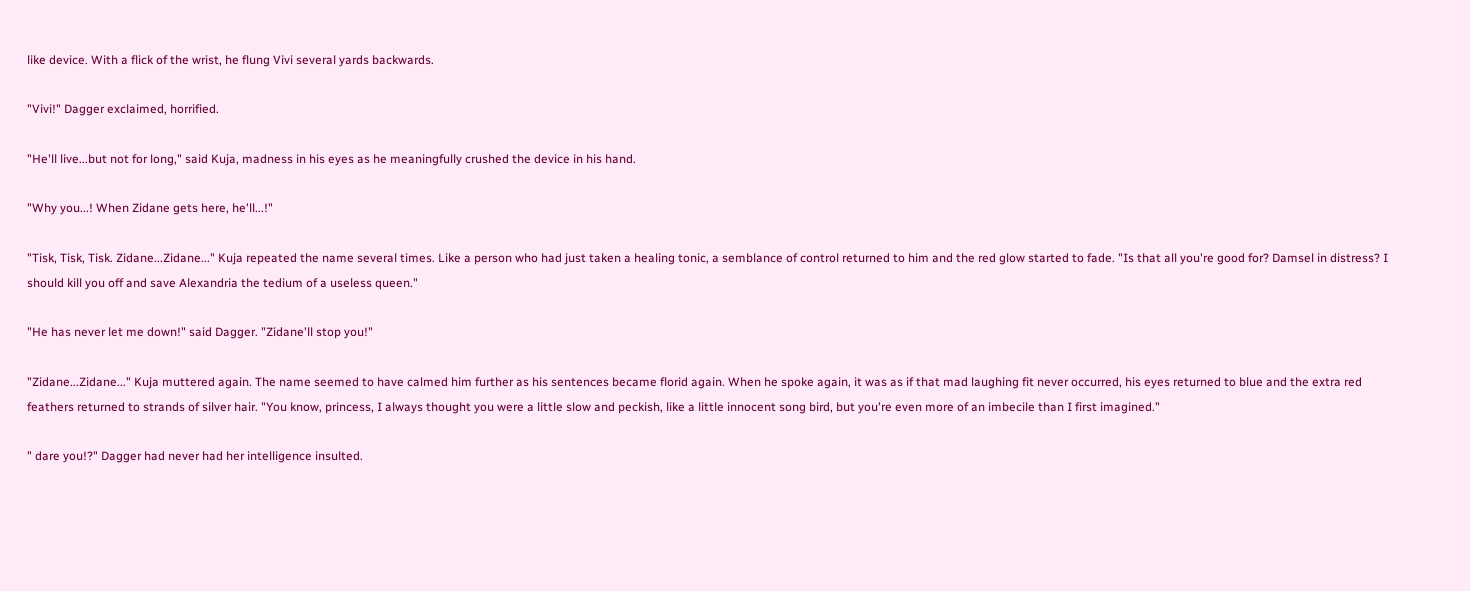like device. With a flick of the wrist, he flung Vivi several yards backwards.

"Vivi!" Dagger exclaimed, horrified.

"He'll live...but not for long," said Kuja, madness in his eyes as he meaningfully crushed the device in his hand.

"Why you...! When Zidane gets here, he'll...!"

"Tisk, Tisk, Tisk. Zidane...Zidane..." Kuja repeated the name several times. Like a person who had just taken a healing tonic, a semblance of control returned to him and the red glow started to fade. "Is that all you're good for? Damsel in distress? I should kill you off and save Alexandria the tedium of a useless queen."

"He has never let me down!" said Dagger. "Zidane'll stop you!"

"Zidane...Zidane..." Kuja muttered again. The name seemed to have calmed him further as his sentences became florid again. When he spoke again, it was as if that mad laughing fit never occurred, his eyes returned to blue and the extra red feathers returned to strands of silver hair. "You know, princess, I always thought you were a little slow and peckish, like a little innocent song bird, but you're even more of an imbecile than I first imagined."

" dare you!?" Dagger had never had her intelligence insulted.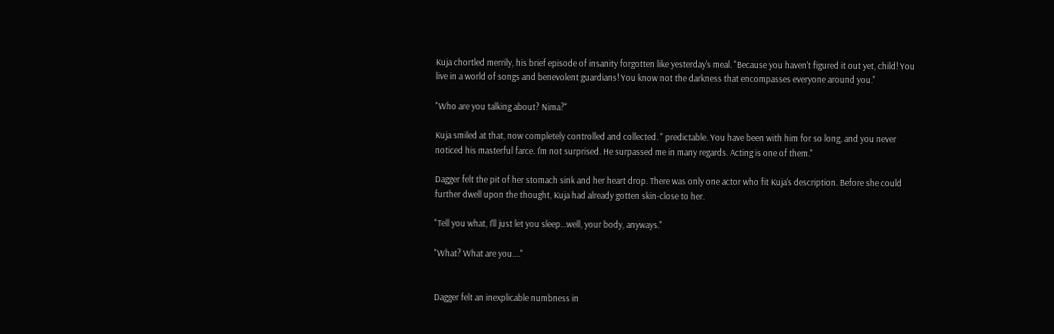Kuja chortled merrily, his brief episode of insanity forgotten like yesterday's meal. "Because you haven't figured it out yet, child! You live in a world of songs and benevolent guardians! You know not the darkness that encompasses everyone around you."

"Who are you talking about? Nima?"

Kuja smiled at that, now completely controlled and collected. " predictable. You have been with him for so long, and you never noticed his masterful farce. I'm not surprised. He surpassed me in many regards. Acting is one of them."

Dagger felt the pit of her stomach sink and her heart drop. There was only one actor who fit Kuja's description. Before she could further dwell upon the thought, Kuja had already gotten skin-close to her.

"Tell you what, I'll just let you sleep...well, your body, anyways."

"What? What are you...."


Dagger felt an inexplicable numbness in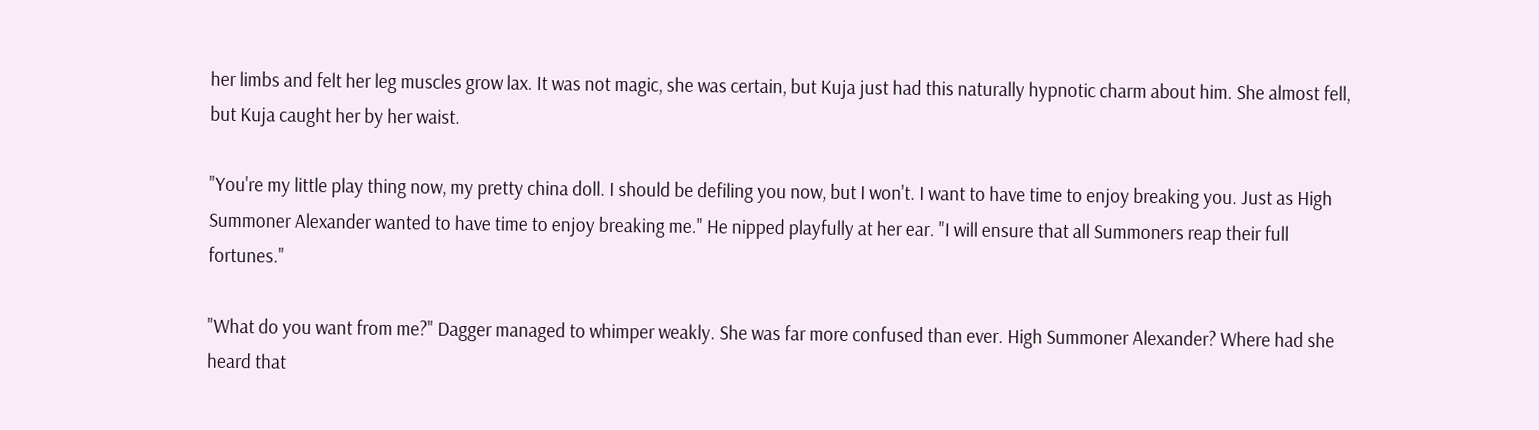her limbs and felt her leg muscles grow lax. It was not magic, she was certain, but Kuja just had this naturally hypnotic charm about him. She almost fell, but Kuja caught her by her waist.

"You're my little play thing now, my pretty china doll. I should be defiling you now, but I won't. I want to have time to enjoy breaking you. Just as High Summoner Alexander wanted to have time to enjoy breaking me." He nipped playfully at her ear. "I will ensure that all Summoners reap their full fortunes."

"What do you want from me?" Dagger managed to whimper weakly. She was far more confused than ever. High Summoner Alexander? Where had she heard that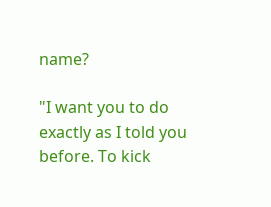name?

"I want you to do exactly as I told you before. To kick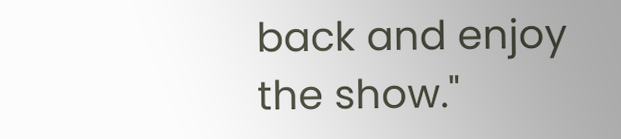back and enjoy the show."